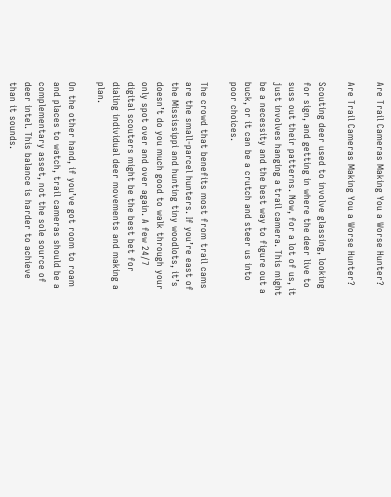Are Trail Cameras Making You a Worse Hunter?

Are Trail Cameras Making You a Worse Hunter?

Scouting deer used to involve glassing, looking for sign, and getting in where the deer live to suss out their patterns. Now, for a lot of us, it just involves hanging a trail camera. This might be a necessity and the best way to figure out a buck, or it can be a crutch and steer us into poor choices.

The crowd that benefits most from trail cams are the small-parcel hunters. If you’re east of the Mississippi and hunting tiny woodlots, it’s doesn’t do you much good to walk through your only spot over and over again. A few 24/7 digital scouters might be the best bet for dialing individual deer movements and making a plan.

On the other hand, if you’ve got room to roam and places to watch, trail cameras should be a complementary asset, not the sole source of deer intel. This balance is harder to achieve than it sounds.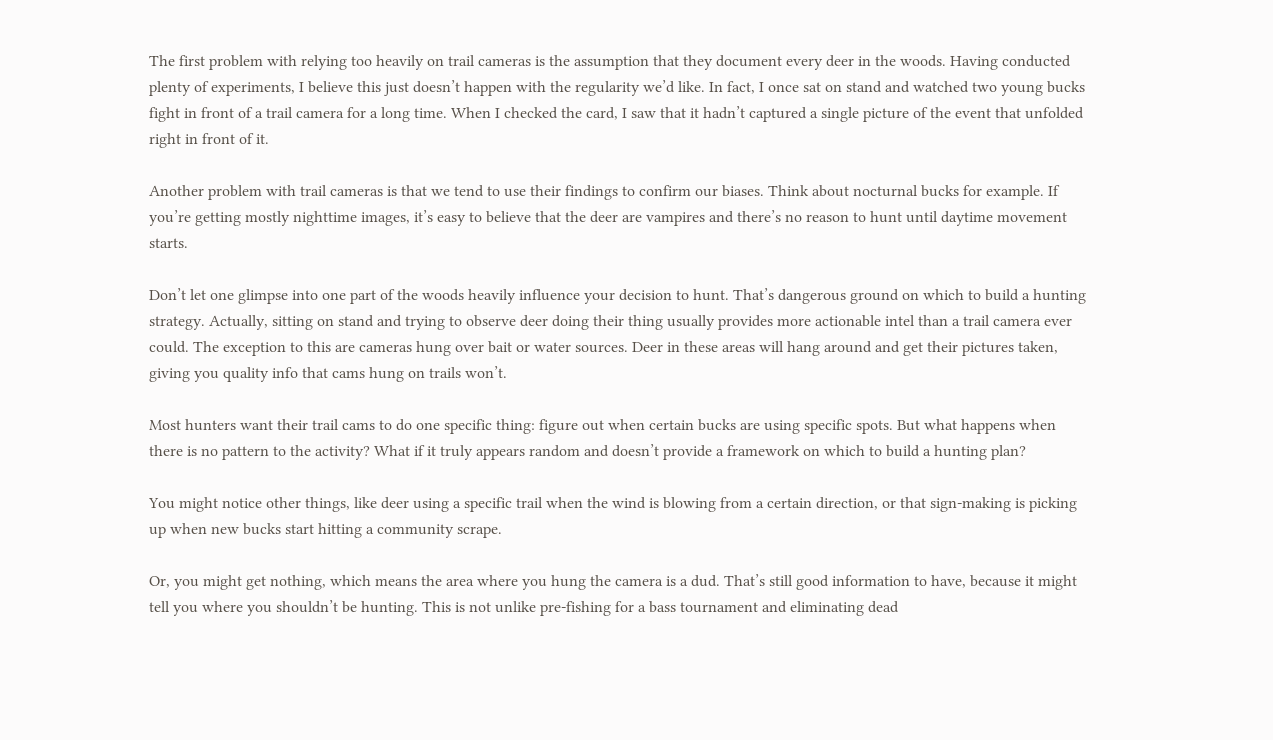The first problem with relying too heavily on trail cameras is the assumption that they document every deer in the woods. Having conducted plenty of experiments, I believe this just doesn’t happen with the regularity we’d like. In fact, I once sat on stand and watched two young bucks fight in front of a trail camera for a long time. When I checked the card, I saw that it hadn’t captured a single picture of the event that unfolded right in front of it.

Another problem with trail cameras is that we tend to use their findings to confirm our biases. Think about nocturnal bucks for example. If you’re getting mostly nighttime images, it’s easy to believe that the deer are vampires and there’s no reason to hunt until daytime movement starts.

Don’t let one glimpse into one part of the woods heavily influence your decision to hunt. That’s dangerous ground on which to build a hunting strategy. Actually, sitting on stand and trying to observe deer doing their thing usually provides more actionable intel than a trail camera ever could. The exception to this are cameras hung over bait or water sources. Deer in these areas will hang around and get their pictures taken, giving you quality info that cams hung on trails won’t.

Most hunters want their trail cams to do one specific thing: figure out when certain bucks are using specific spots. But what happens when there is no pattern to the activity? What if it truly appears random and doesn’t provide a framework on which to build a hunting plan?

You might notice other things, like deer using a specific trail when the wind is blowing from a certain direction, or that sign-making is picking up when new bucks start hitting a community scrape.

Or, you might get nothing, which means the area where you hung the camera is a dud. That’s still good information to have, because it might tell you where you shouldn’t be hunting. This is not unlike pre-fishing for a bass tournament and eliminating dead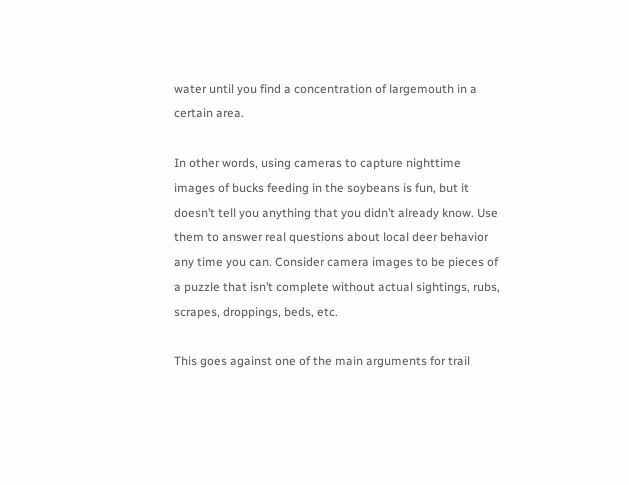water until you find a concentration of largemouth in a certain area.

In other words, using cameras to capture nighttime images of bucks feeding in the soybeans is fun, but it doesn’t tell you anything that you didn’t already know. Use them to answer real questions about local deer behavior any time you can. Consider camera images to be pieces of a puzzle that isn’t complete without actual sightings, rubs, scrapes, droppings, beds, etc.

This goes against one of the main arguments for trail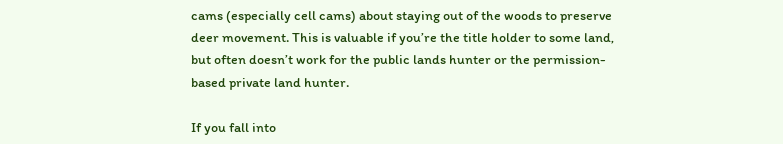cams (especially cell cams) about staying out of the woods to preserve deer movement. This is valuable if you’re the title holder to some land, but often doesn’t work for the public lands hunter or the permission-based private land hunter.

If you fall into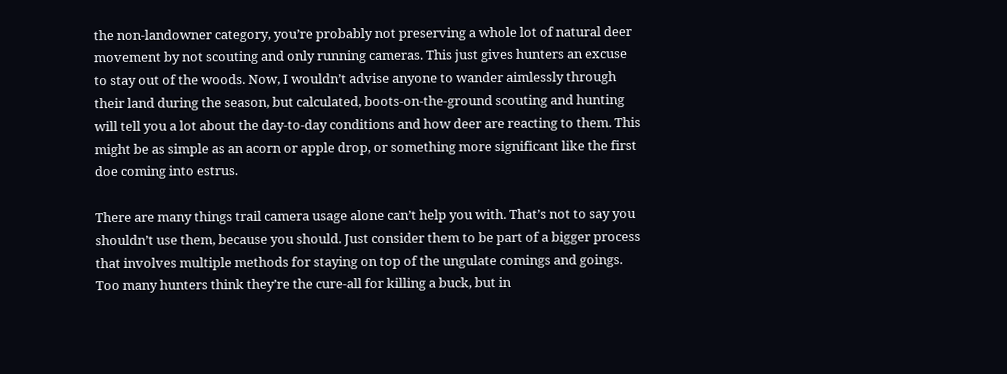the non-landowner category, you’re probably not preserving a whole lot of natural deer movement by not scouting and only running cameras. This just gives hunters an excuse to stay out of the woods. Now, I wouldn’t advise anyone to wander aimlessly through their land during the season, but calculated, boots-on-the-ground scouting and hunting will tell you a lot about the day-to-day conditions and how deer are reacting to them. This might be as simple as an acorn or apple drop, or something more significant like the first doe coming into estrus.

There are many things trail camera usage alone can’t help you with. That’s not to say you shouldn’t use them, because you should. Just consider them to be part of a bigger process that involves multiple methods for staying on top of the ungulate comings and goings. Too many hunters think they’re the cure-all for killing a buck, but in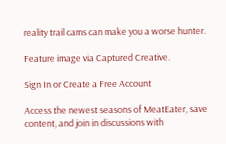reality trail cams can make you a worse hunter.

Feature image via Captured Creative.

Sign In or Create a Free Account

Access the newest seasons of MeatEater, save content, and join in discussions with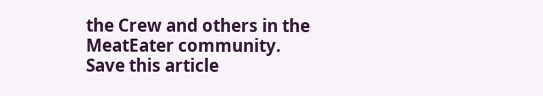the Crew and others in the MeatEater community.
Save this article